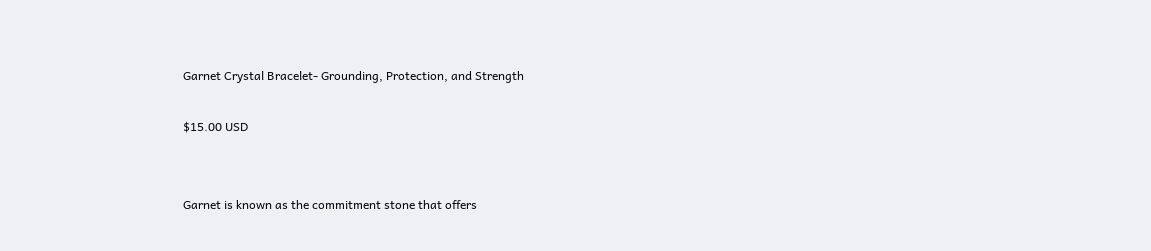Garnet Crystal Bracelet- Grounding, Protection, and Strength

$15.00 USD


Garnet is known as the commitment stone that offers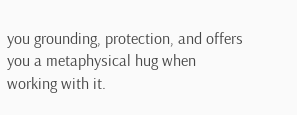you grounding, protection, and offers you a metaphysical hug when working with it.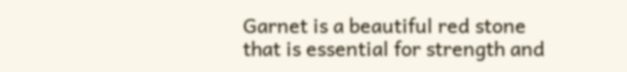Garnet is a beautiful red stone that is essential for strength and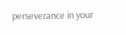perseverance in your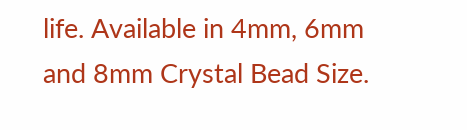life. Available in 4mm, 6mm and 8mm Crystal Bead Size.